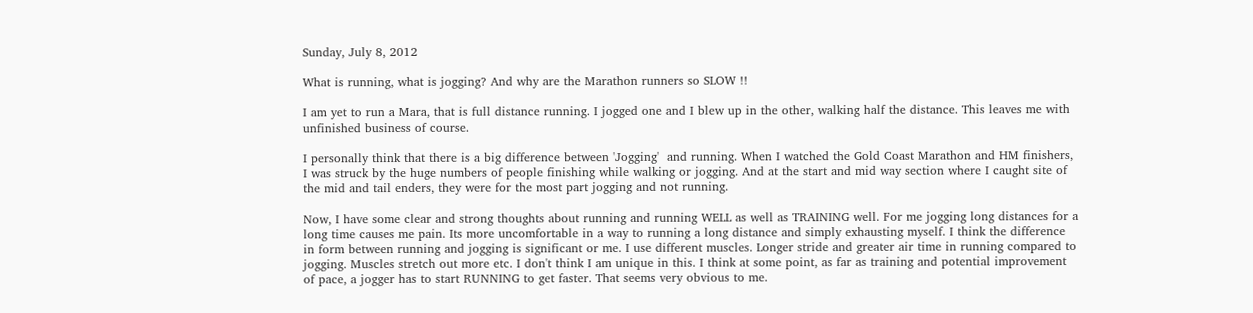Sunday, July 8, 2012

What is running, what is jogging? And why are the Marathon runners so SLOW !!

I am yet to run a Mara, that is full distance running. I jogged one and I blew up in the other, walking half the distance. This leaves me with unfinished business of course.

I personally think that there is a big difference between 'Jogging'  and running. When I watched the Gold Coast Marathon and HM finishers, I was struck by the huge numbers of people finishing while walking or jogging. And at the start and mid way section where I caught site of the mid and tail enders, they were for the most part jogging and not running.

Now, I have some clear and strong thoughts about running and running WELL as well as TRAINING well. For me jogging long distances for a long time causes me pain. Its more uncomfortable in a way to running a long distance and simply exhausting myself. I think the difference in form between running and jogging is significant or me. I use different muscles. Longer stride and greater air time in running compared to jogging. Muscles stretch out more etc. I don't think I am unique in this. I think at some point, as far as training and potential improvement of pace, a jogger has to start RUNNING to get faster. That seems very obvious to me.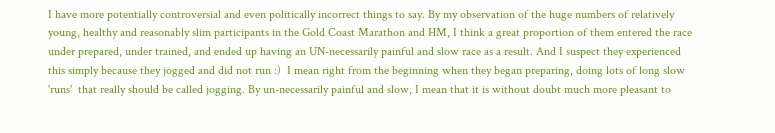I have more potentially controversial and even politically incorrect things to say. By my observation of the huge numbers of relatively young, healthy and reasonably slim participants in the Gold Coast Marathon and HM, I think a great proportion of them entered the race under prepared, under trained, and ended up having an UN-necessarily painful and slow race as a result. And I suspect they experienced this simply because they jogged and did not run :)  I mean right from the beginning when they began preparing, doing lots of long slow 'runs'  that really should be called jogging. By un-necessarily painful and slow, I mean that it is without doubt much more pleasant to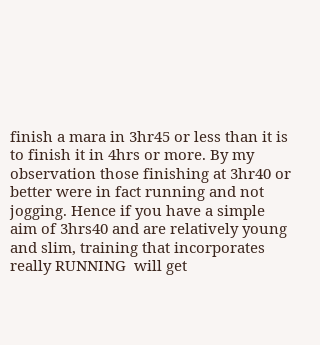finish a mara in 3hr45 or less than it is to finish it in 4hrs or more. By my observation those finishing at 3hr40 or better were in fact running and not jogging. Hence if you have a simple aim of 3hrs40 and are relatively young and slim, training that incorporates really RUNNING  will get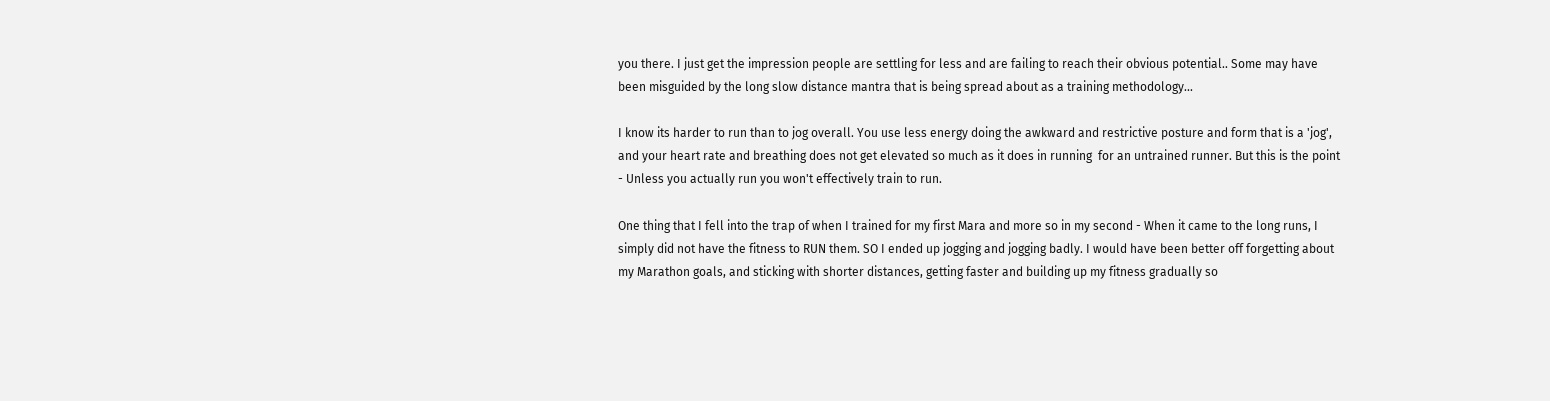you there. I just get the impression people are settling for less and are failing to reach their obvious potential.. Some may have been misguided by the long slow distance mantra that is being spread about as a training methodology...

I know its harder to run than to jog overall. You use less energy doing the awkward and restrictive posture and form that is a 'jog', and your heart rate and breathing does not get elevated so much as it does in running  for an untrained runner. But this is the point - Unless you actually run you won't effectively train to run.

One thing that I fell into the trap of when I trained for my first Mara and more so in my second - When it came to the long runs, I simply did not have the fitness to RUN them. SO I ended up jogging and jogging badly. I would have been better off forgetting about my Marathon goals, and sticking with shorter distances, getting faster and building up my fitness gradually so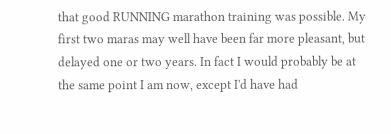that good RUNNING marathon training was possible. My first two maras may well have been far more pleasant, but delayed one or two years. In fact I would probably be at the same point I am now, except I'd have had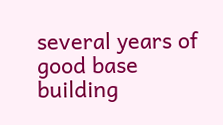several years of good base building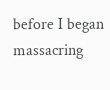before I began massacring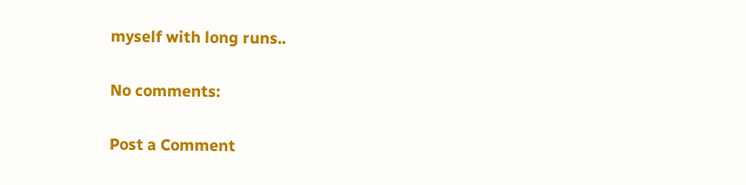myself with long runs..

No comments:

Post a Comment